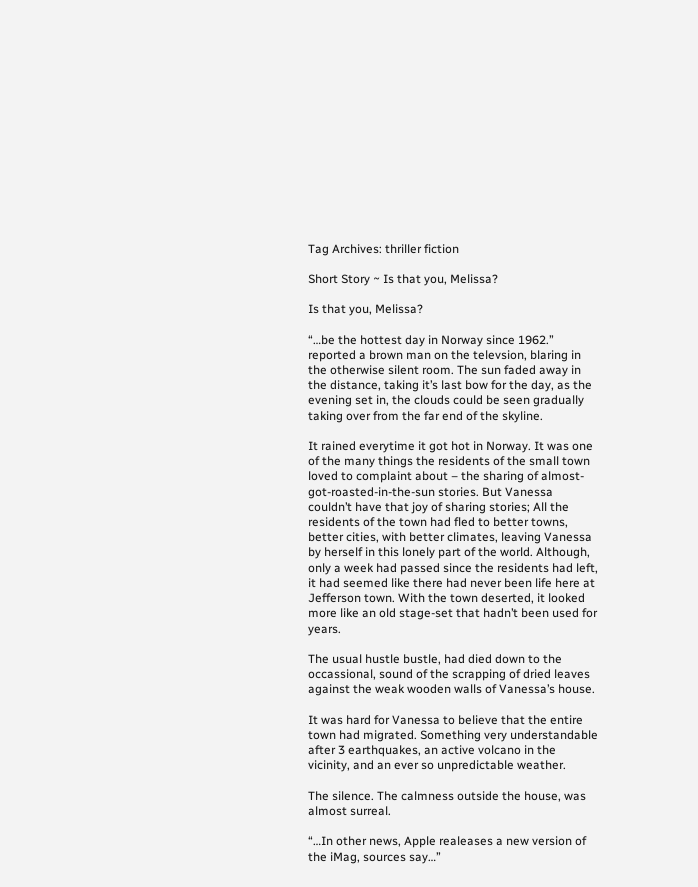Tag Archives: thriller fiction

Short Story ~ Is that you, Melissa?

Is that you, Melissa?

“…be the hottest day in Norway since 1962.” reported a brown man on the televsion, blaring in the otherwise silent room. The sun faded away in the distance, taking it’s last bow for the day, as the evening set in, the clouds could be seen gradually taking over from the far end of the skyline.

It rained everytime it got hot in Norway. It was one of the many things the residents of the small town loved to complaint about – the sharing of almost-got-roasted-in-the-sun stories. But Vanessa couldn’t have that joy of sharing stories; All the residents of the town had fled to better towns, better cities, with better climates, leaving Vanessa by herself in this lonely part of the world. Although, only a week had passed since the residents had left, it had seemed like there had never been life here at Jefferson town. With the town deserted, it looked more like an old stage-set that hadn’t been used for years.

The usual hustle bustle, had died down to the occassional, sound of the scrapping of dried leaves against the weak wooden walls of Vanessa’s house.

It was hard for Vanessa to believe that the entire town had migrated. Something very understandable after 3 earthquakes, an active volcano in the vicinity, and an ever so unpredictable weather.

The silence. The calmness outside the house, was almost surreal.

“…In other news, Apple realeases a new version of the iMag, sources say…”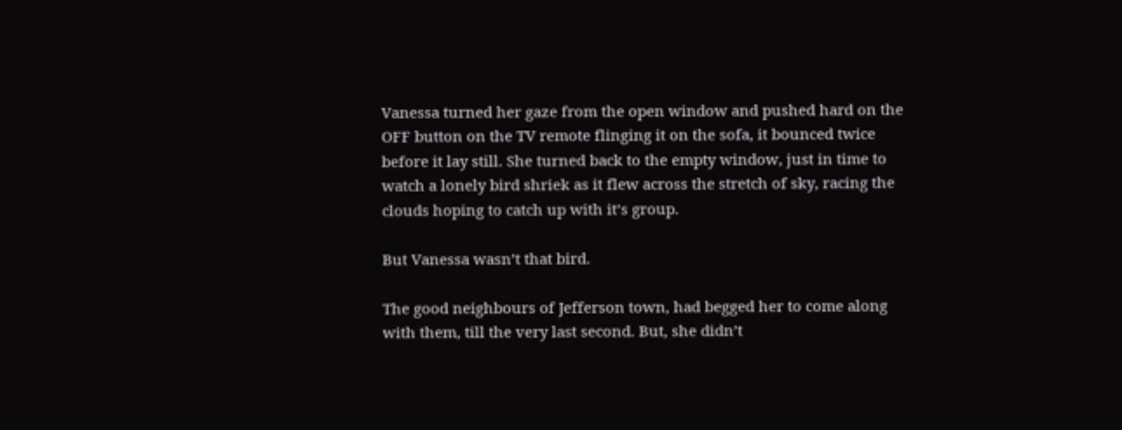Vanessa turned her gaze from the open window and pushed hard on the OFF button on the TV remote flinging it on the sofa, it bounced twice before it lay still. She turned back to the empty window, just in time to watch a lonely bird shriek as it flew across the stretch of sky, racing the clouds hoping to catch up with it’s group.

But Vanessa wasn’t that bird.

The good neighbours of Jefferson town, had begged her to come along with them, till the very last second. But, she didn’t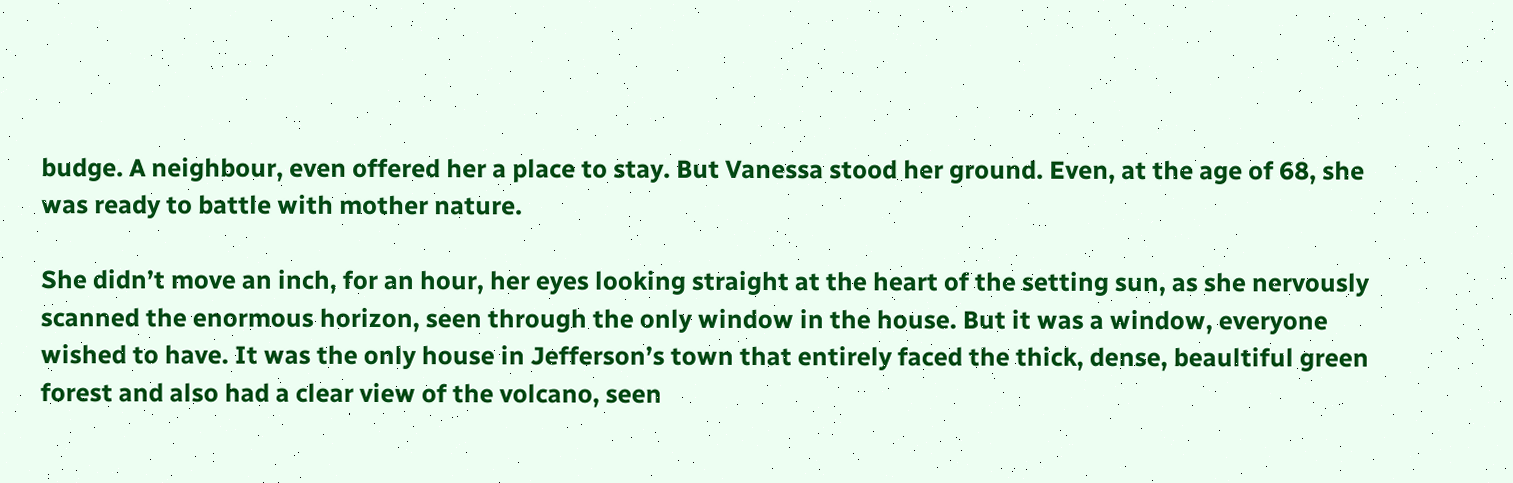budge. A neighbour, even offered her a place to stay. But Vanessa stood her ground. Even, at the age of 68, she was ready to battle with mother nature.

She didn’t move an inch, for an hour, her eyes looking straight at the heart of the setting sun, as she nervously scanned the enormous horizon, seen through the only window in the house. But it was a window, everyone wished to have. It was the only house in Jefferson’s town that entirely faced the thick, dense, beaultiful green forest and also had a clear view of the volcano, seen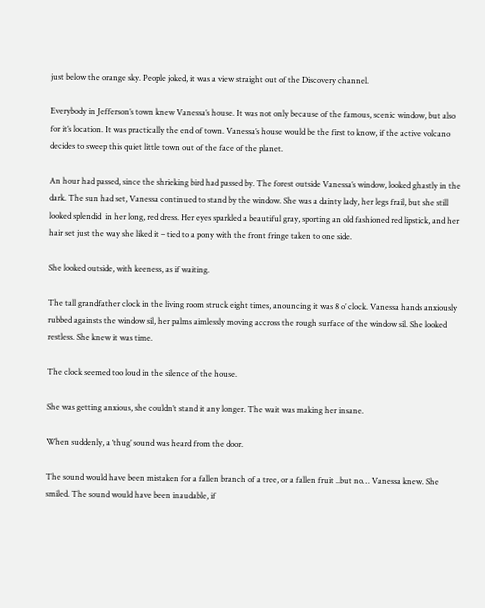just below the orange sky. People joked, it was a view straight out of the Discovery channel.

Everybody in Jefferson’s town knew Vanessa’s house. It was not only because of the famous, scenic window, but also for it’s location. It was practically the end of town. Vanessa’s house would be the first to know, if the active volcano decides to sweep this quiet little town out of the face of the planet.

An hour had passed, since the shrieking bird had passed by. The forest outside Vanessa’s window, looked ghastly in the dark. The sun had set, Vanessa continued to stand by the window. She was a dainty lady, her legs frail, but she still looked splendid  in her long, red dress. Her eyes sparkled a beautiful gray, sporting an old fashioned red lipstick, and her hair set just the way she liked it – tied to a pony with the front fringe taken to one side.

She looked outside, with keeness, as if waiting.

The tall grandfather clock in the living room struck eight times, anouncing it was 8 o’ clock. Vanessa hands anxiously rubbed againsts the window sil, her palms aimlessly moving accross the rough surface of the window sil. She looked restless. She knew it was time.

The clock seemed too loud in the silence of the house.

She was getting anxious, she couldn’t stand it any longer. The wait was making her insane.

When suddenly, a ‘thug’ sound was heard from the door.

The sound would have been mistaken for a fallen branch of a tree, or a fallen fruit ..but no… Vanessa knew. She smiled. The sound would have been inaudable, if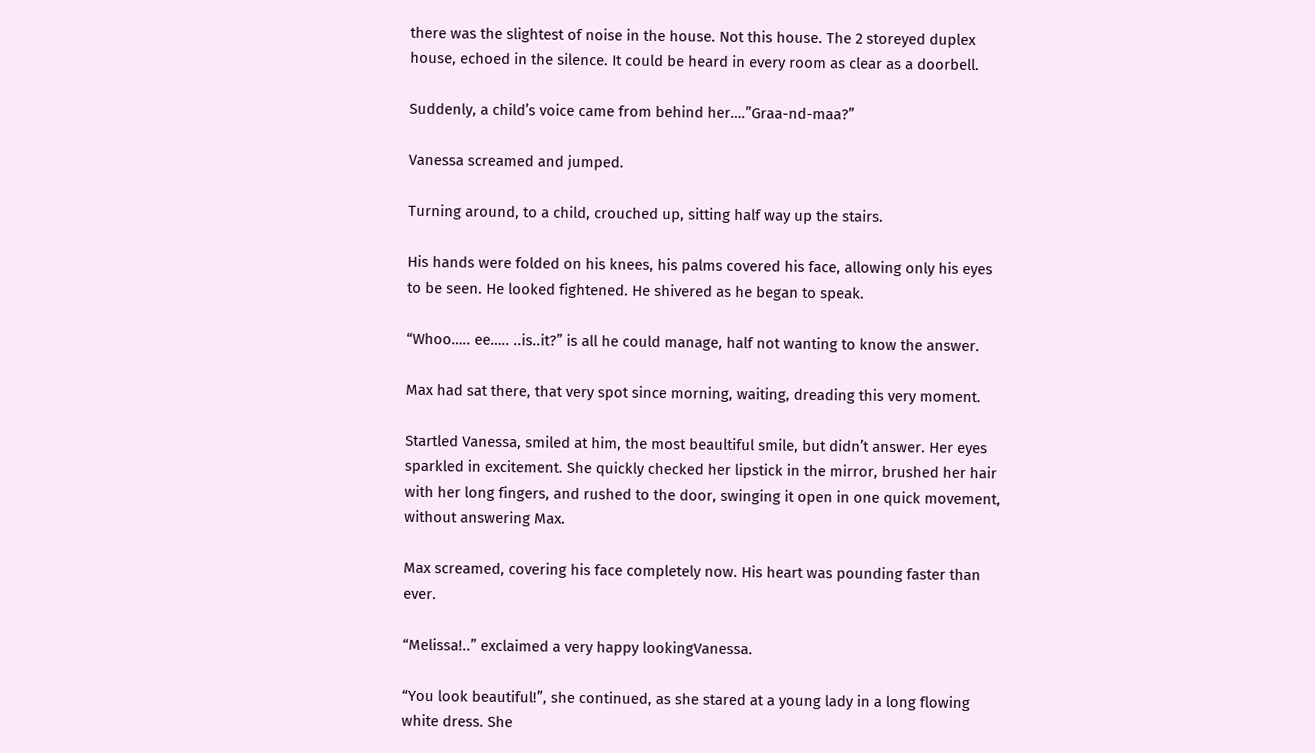there was the slightest of noise in the house. Not this house. The 2 storeyed duplex house, echoed in the silence. It could be heard in every room as clear as a doorbell.

Suddenly, a child’s voice came from behind her….”Graa-nd-maa?”

Vanessa screamed and jumped.

Turning around, to a child, crouched up, sitting half way up the stairs.

His hands were folded on his knees, his palms covered his face, allowing only his eyes to be seen. He looked fightened. He shivered as he began to speak.

“Whoo….. ee….. ..is..it?” is all he could manage, half not wanting to know the answer.

Max had sat there, that very spot since morning, waiting, dreading this very moment.

Startled Vanessa, smiled at him, the most beaultiful smile, but didn’t answer. Her eyes sparkled in excitement. She quickly checked her lipstick in the mirror, brushed her hair with her long fingers, and rushed to the door, swinging it open in one quick movement, without answering Max.

Max screamed, covering his face completely now. His heart was pounding faster than ever.

“Melissa!..” exclaimed a very happy lookingVanessa.

“You look beautiful!”, she continued, as she stared at a young lady in a long flowing white dress. She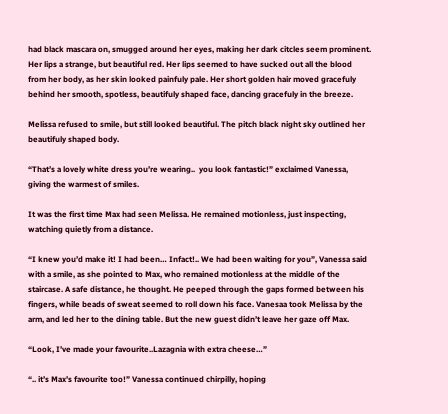had black mascara on, smugged around her eyes, making her dark citcles seem prominent. Her lips a strange, but beautiful red. Her lips seemed to have sucked out all the blood from her body, as her skin looked painfuly pale. Her short golden hair moved gracefuly behind her smooth, spotless, beautifuly shaped face, dancing gracefuly in the breeze.

Melissa refused to smile, but still looked beautiful. The pitch black night sky outlined her beautifuly shaped body.

“That’s a lovely white dress you’re wearing..  you look fantastic!” exclaimed Vanessa, giving the warmest of smiles.

It was the first time Max had seen Melissa. He remained motionless, just inspecting, watching quietly from a distance.

“I knew you’d make it! I had been… Infact!.. We had been waiting for you”, Vanessa said with a smile, as she pointed to Max, who remained motionless at the middle of the staircase. A safe distance, he thought. He peeped through the gaps formed between his fingers, while beads of sweat seemed to roll down his face. Vanesaa took Melissa by the arm, and led her to the dining table. But the new guest didn’t leave her gaze off Max.

“Look, I’ve made your favourite..Lazagnia with extra cheese…”

“.. it’s Max’s favourite too!” Vanessa continued chirpilly, hoping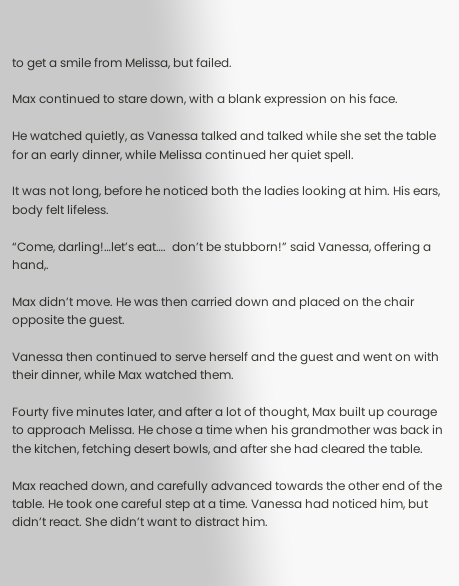to get a smile from Melissa, but failed.

Max continued to stare down, with a blank expression on his face.

He watched quietly, as Vanessa talked and talked while she set the table for an early dinner, while Melissa continued her quiet spell.

It was not long, before he noticed both the ladies looking at him. His ears, body felt lifeless.

“Come, darling!…let’s eat….  don’t be stubborn!” said Vanessa, offering a hand,.

Max didn’t move. He was then carried down and placed on the chair opposite the guest.

Vanessa then continued to serve herself and the guest and went on with their dinner, while Max watched them.

Fourty five minutes later, and after a lot of thought, Max built up courage to approach Melissa. He chose a time when his grandmother was back in the kitchen, fetching desert bowls, and after she had cleared the table.

Max reached down, and carefully advanced towards the other end of the table. He took one careful step at a time. Vanessa had noticed him, but didn’t react. She didn’t want to distract him.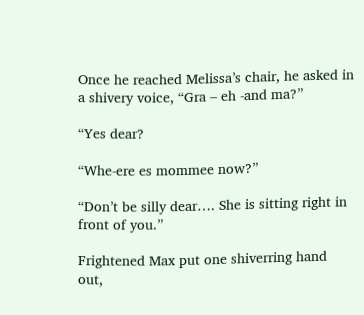Once he reached Melissa’s chair, he asked in a shivery voice, “Gra – eh -and ma?”

“Yes dear?

“Whe-ere es mommee now?”

“Don’t be silly dear…. She is sitting right in front of you.”

Frightened Max put one shiverring hand out,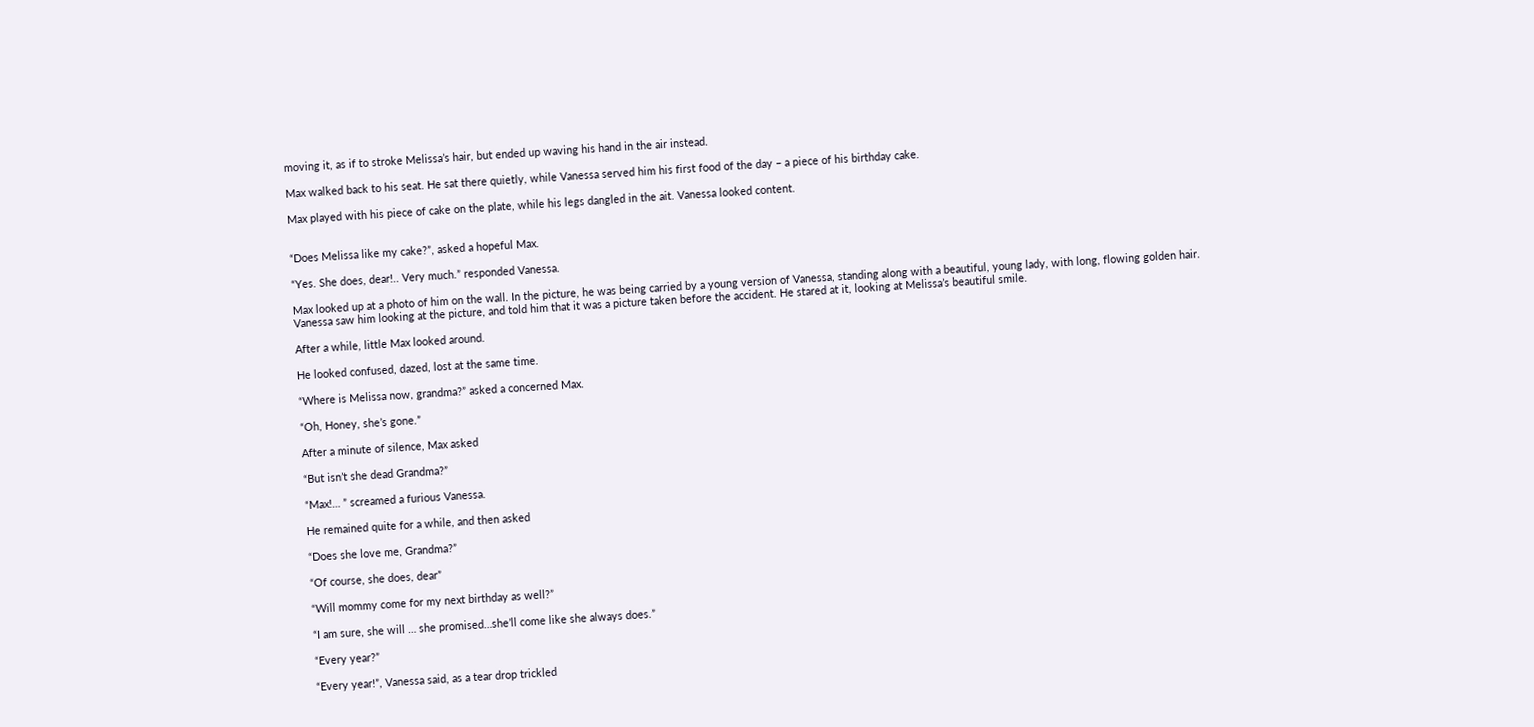moving it, as if to stroke Melissa’s hair, but ended up waving his hand in the air instead.

Max walked back to his seat. He sat there quietly, while Vanessa served him his first food of the day – a piece of his birthday cake.

Max played with his piece of cake on the plate, while his legs dangled in the ait. Vanessa looked content.


“Does Melissa like my cake?”, asked a hopeful Max.

“Yes. She does, dear!.. Very much.” responded Vanessa.

Max looked up at a photo of him on the wall. In the picture, he was being carried by a young version of Vanessa, standing along with a beautiful, young lady, with long, flowing golden hair. Vanessa saw him looking at the picture, and told him that it was a picture taken before the accident. He stared at it, looking at Melissa’s beautiful smile.

After a while, little Max looked around.

He looked confused, dazed, lost at the same time.

“Where is Melissa now, grandma?” asked a concerned Max.

“Oh, Honey, she’s gone.”

After a minute of silence, Max asked

“But isn’t she dead Grandma?”

“Max!… ” screamed a furious Vanessa.

He remained quite for a while, and then asked

“Does she love me, Grandma?”

“Of course, she does, dear”

“Will mommy come for my next birthday as well?”

“I am sure, she will … she promised…she’ll come like she always does.”

“Every year?”

“Every year!”, Vanessa said, as a tear drop trickled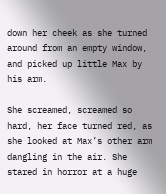down her cheek as she turned around from an empty window, and picked up little Max by his arm.

She screamed, screamed so hard, her face turned red, as she looked at Max’s other arm dangling in the air. She stared in horror at a huge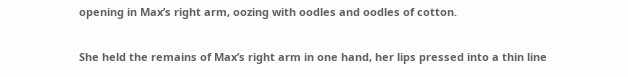opening in Max’s right arm, oozing with oodles and oodles of cotton.

She held the remains of Max’s right arm in one hand, her lips pressed into a thin line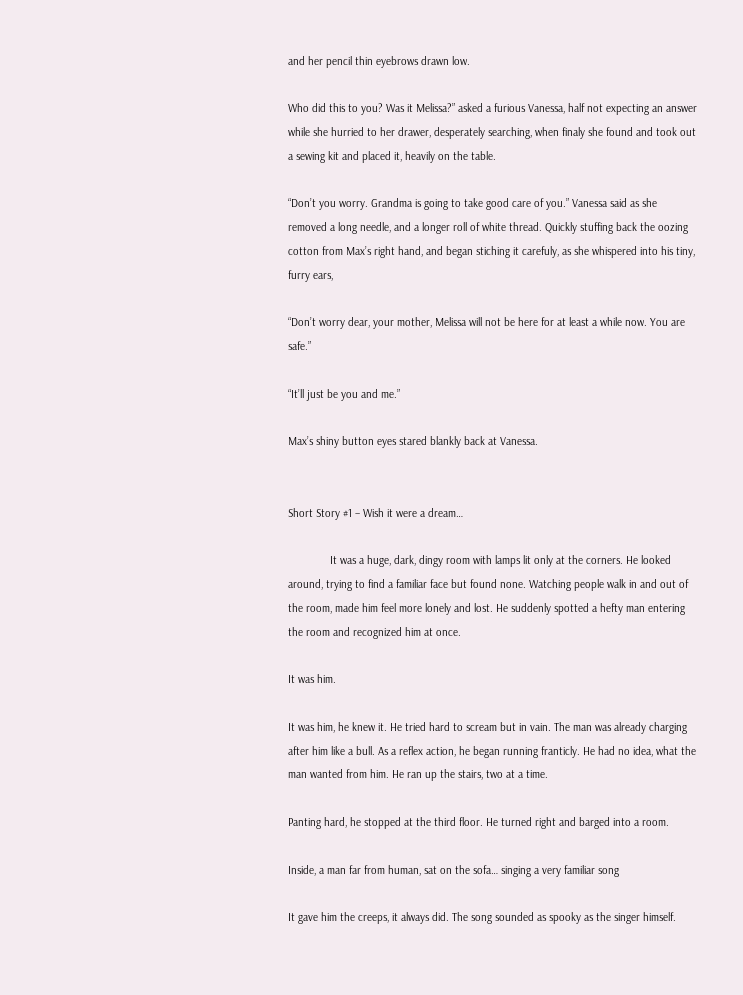and her pencil thin eyebrows drawn low.

Who did this to you? Was it Melissa?” asked a furious Vanessa, half not expecting an answer while she hurried to her drawer, desperately searching, when finaly she found and took out a sewing kit and placed it, heavily on the table.

“Don’t you worry. Grandma is going to take good care of you.” Vanessa said as she removed a long needle, and a longer roll of white thread. Quickly stuffing back the oozing cotton from Max’s right hand, and began stiching it carefuly, as she whispered into his tiny, furry ears,

“Don’t worry dear, your mother, Melissa will not be here for at least a while now. You are safe.”

“It’ll just be you and me.”

Max’s shiny button eyes stared blankly back at Vanessa.


Short Story #1 – Wish it were a dream…

              It was a huge, dark, dingy room with lamps lit only at the corners. He looked around, trying to find a familiar face but found none. Watching people walk in and out of the room, made him feel more lonely and lost. He suddenly spotted a hefty man entering the room and recognized him at once.

It was him.

It was him, he knew it. He tried hard to scream but in vain. The man was already charging after him like a bull. As a reflex action, he began running franticly. He had no idea, what the man wanted from him. He ran up the stairs, two at a time.

Panting hard, he stopped at the third floor. He turned right and barged into a room.

Inside, a man far from human, sat on the sofa… singing a very familiar song

It gave him the creeps, it always did. The song sounded as spooky as the singer himself.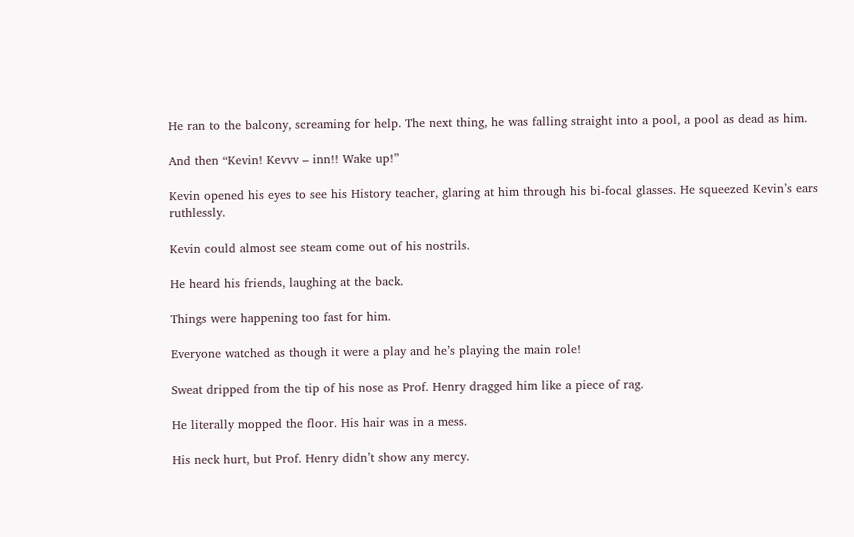He ran to the balcony, screaming for help. The next thing, he was falling straight into a pool, a pool as dead as him.

And then “Kevin! Kevvv – inn!! Wake up!”

Kevin opened his eyes to see his History teacher, glaring at him through his bi-focal glasses. He squeezed Kevin’s ears ruthlessly.

Kevin could almost see steam come out of his nostrils.

He heard his friends, laughing at the back.

Things were happening too fast for him.

Everyone watched as though it were a play and he’s playing the main role!

Sweat dripped from the tip of his nose as Prof. Henry dragged him like a piece of rag.

He literally mopped the floor. His hair was in a mess.

His neck hurt, but Prof. Henry didn’t show any mercy.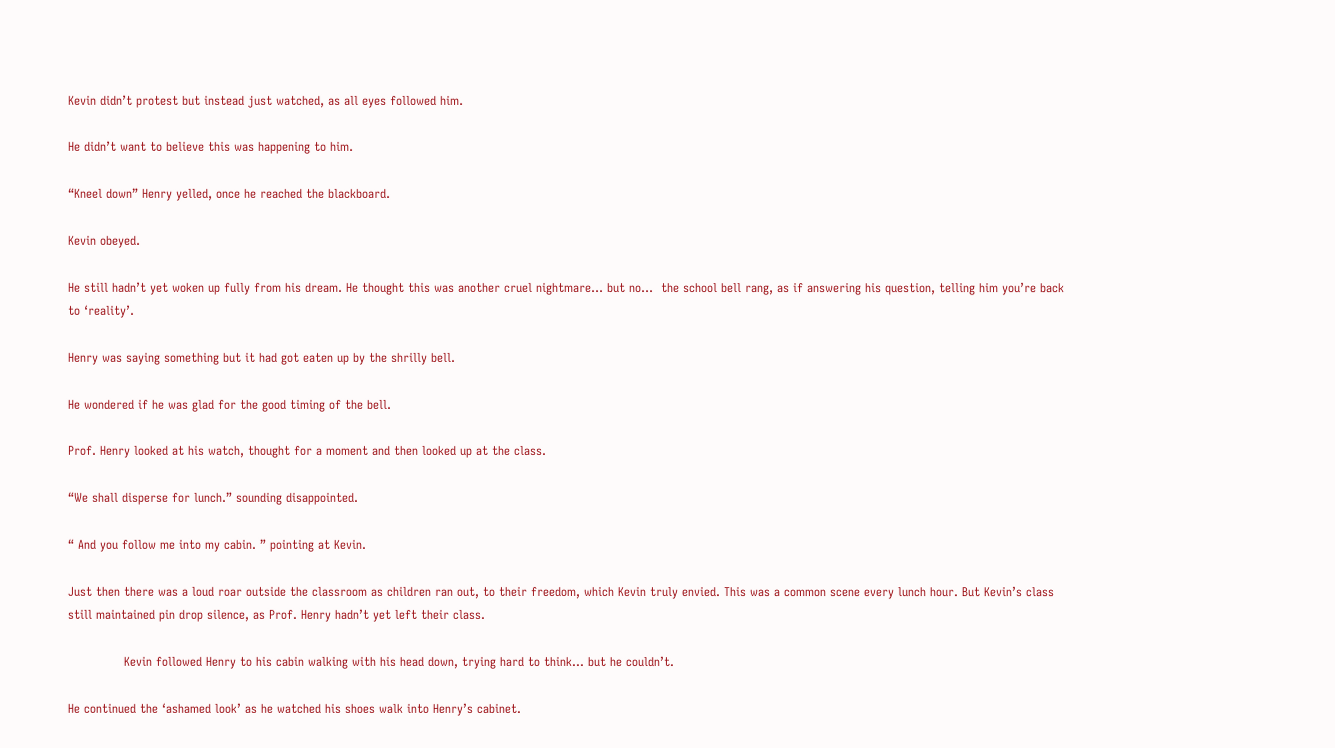Kevin didn’t protest but instead just watched, as all eyes followed him.

He didn’t want to believe this was happening to him.

“Kneel down” Henry yelled, once he reached the blackboard.

Kevin obeyed.

He still hadn’t yet woken up fully from his dream. He thought this was another cruel nightmare… but no…  the school bell rang, as if answering his question, telling him you’re back to ‘reality’.

Henry was saying something but it had got eaten up by the shrilly bell.

He wondered if he was glad for the good timing of the bell.

Prof. Henry looked at his watch, thought for a moment and then looked up at the class.

“We shall disperse for lunch.” sounding disappointed.

“ And you follow me into my cabin. ” pointing at Kevin.

Just then there was a loud roar outside the classroom as children ran out, to their freedom, which Kevin truly envied. This was a common scene every lunch hour. But Kevin’s class still maintained pin drop silence, as Prof. Henry hadn’t yet left their class.

              Kevin followed Henry to his cabin walking with his head down, trying hard to think… but he couldn’t.

He continued the ‘ashamed look’ as he watched his shoes walk into Henry’s cabinet.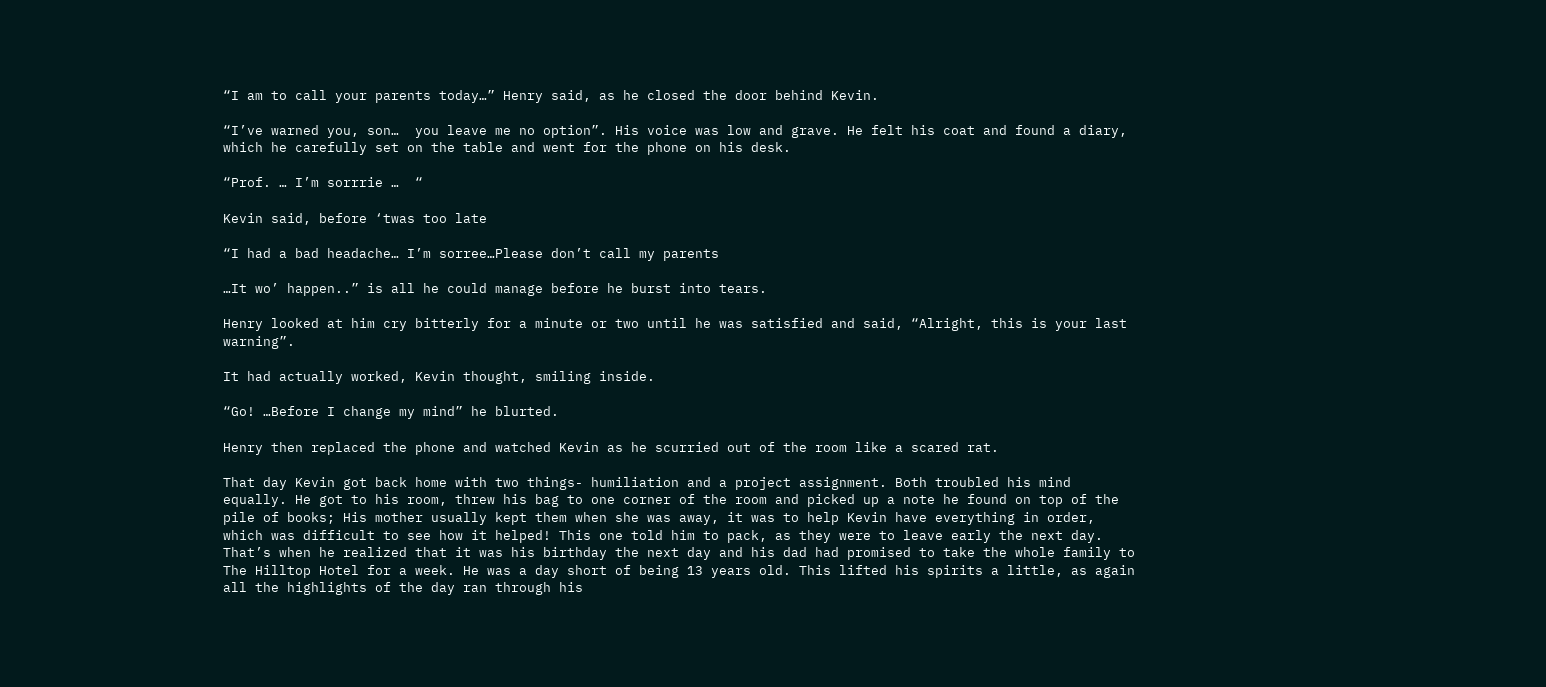“I am to call your parents today…” Henry said, as he closed the door behind Kevin.

“I’ve warned you, son…  you leave me no option”. His voice was low and grave. He felt his coat and found a diary, which he carefully set on the table and went for the phone on his desk.

“Prof. … I’m sorrrie …  “

Kevin said, before ‘twas too late

“I had a bad headache… I’m sorree…Please don’t call my parents

…It wo’ happen..” is all he could manage before he burst into tears.

Henry looked at him cry bitterly for a minute or two until he was satisfied and said, “Alright, this is your last warning”.

It had actually worked, Kevin thought, smiling inside.

“Go! …Before I change my mind” he blurted.

Henry then replaced the phone and watched Kevin as he scurried out of the room like a scared rat.

That day Kevin got back home with two things- humiliation and a project assignment. Both troubled his mind equally. He got to his room, threw his bag to one corner of the room and picked up a note he found on top of the pile of books; His mother usually kept them when she was away, it was to help Kevin have everything in order, which was difficult to see how it helped! This one told him to pack, as they were to leave early the next day. That’s when he realized that it was his birthday the next day and his dad had promised to take the whole family to The Hilltop Hotel for a week. He was a day short of being 13 years old. This lifted his spirits a little, as again all the highlights of the day ran through his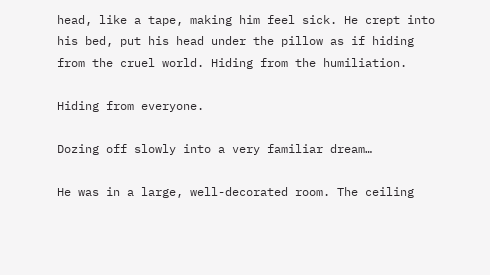head, like a tape, making him feel sick. He crept into his bed, put his head under the pillow as if hiding from the cruel world. Hiding from the humiliation.

Hiding from everyone.

Dozing off slowly into a very familiar dream…

He was in a large, well-decorated room. The ceiling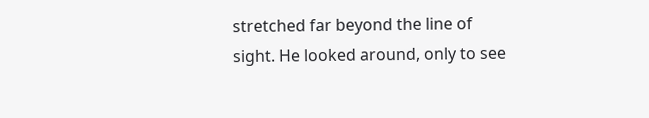stretched far beyond the line of sight. He looked around, only to see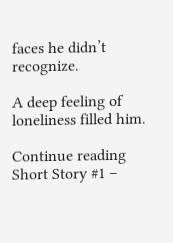faces he didn’t recognize.

A deep feeling of loneliness filled him.

Continue reading Short Story #1 –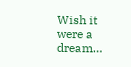Wish it were a dream…